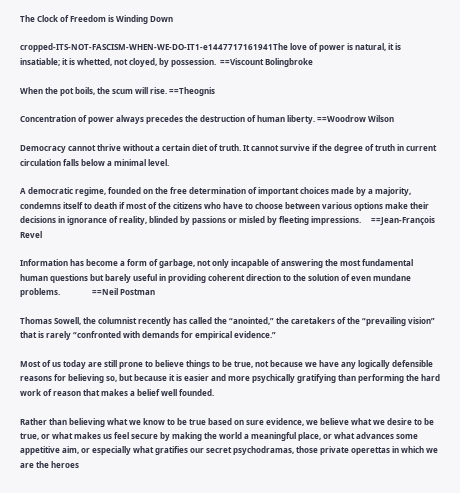The Clock of Freedom is Winding Down

cropped-ITS-NOT-FASCISM-WHEN-WE-DO-IT1-e1447717161941The love of power is natural, it is insatiable; it is whetted, not cloyed, by possession.  ==Viscount Bolingbroke

When the pot boils, the scum will rise. ==Theognis

Concentration of power always precedes the destruction of human liberty. ==Woodrow Wilson

Democracy cannot thrive without a certain diet of truth. It cannot survive if the degree of truth in current circulation falls below a minimal level.

A democratic regime, founded on the free determination of important choices made by a majority, condemns itself to death if most of the citizens who have to choose between various options make their decisions in ignorance of reality, blinded by passions or misled by fleeting impressions.     ==Jean-François Revel

Information has become a form of garbage, not only incapable of answering the most fundamental human questions but barely useful in providing coherent direction to the solution of even mundane problems.                ==Neil Postman

Thomas Sowell, the columnist recently has called the “anointed,” the caretakers of the “prevailing vision” that is rarely “confronted with demands for empirical evidence.”

Most of us today are still prone to believe things to be true, not because we have any logically defensible reasons for believing so, but because it is easier and more psychically gratifying than performing the hard work of reason that makes a belief well founded.

Rather than believing what we know to be true based on sure evidence, we believe what we desire to be true, or what makes us feel secure by making the world a meaningful place, or what advances some appetitive aim, or especially what gratifies our secret psychodramas, those private operettas in which we are the heroes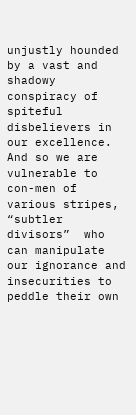unjustly hounded by a vast and shadowy conspiracy of spiteful disbelievers in our excellence. And so we are vulnerable to con-men of various stripes, “subtler divisors”  who can manipulate our ignorance and insecurities to peddle their own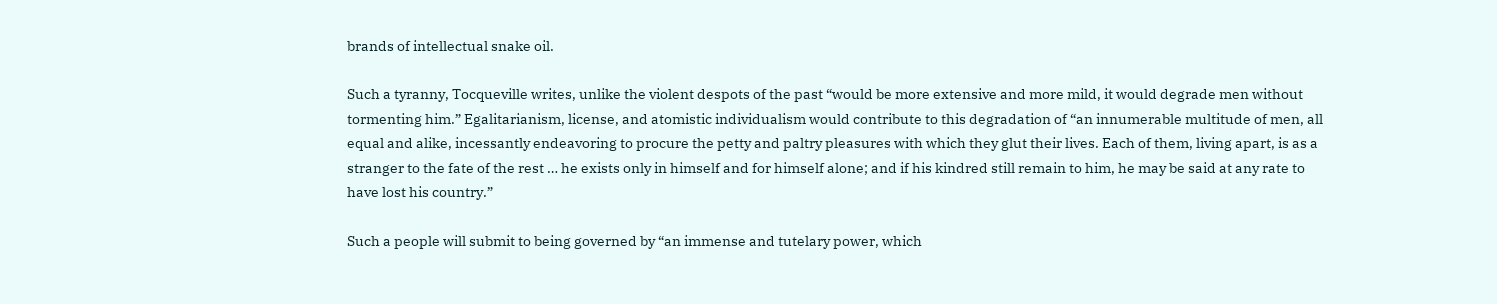brands of intellectual snake oil.

Such a tyranny, Tocqueville writes, unlike the violent despots of the past “would be more extensive and more mild, it would degrade men without tormenting him.” Egalitarianism, license, and atomistic individualism would contribute to this degradation of “an innumerable multitude of men, all equal and alike, incessantly endeavoring to procure the petty and paltry pleasures with which they glut their lives. Each of them, living apart, is as a stranger to the fate of the rest … he exists only in himself and for himself alone; and if his kindred still remain to him, he may be said at any rate to have lost his country.”

Such a people will submit to being governed by “an immense and tutelary power, which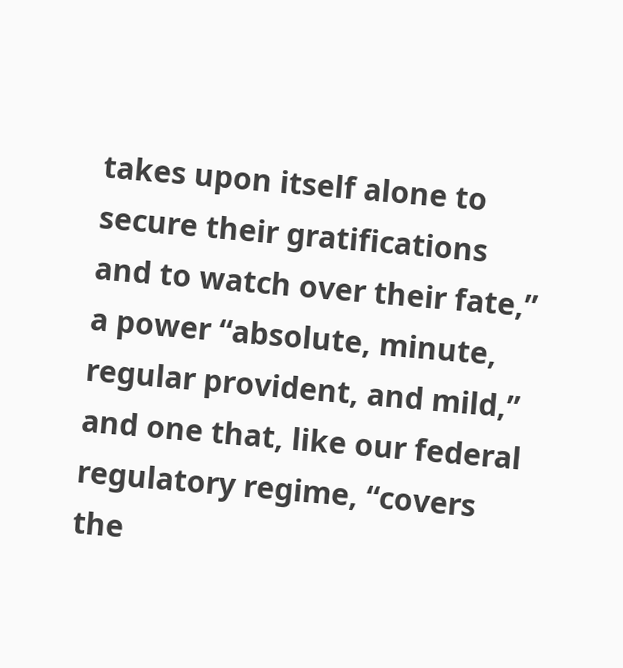takes upon itself alone to secure their gratifications and to watch over their fate,” a power “absolute, minute, regular provident, and mild,” and one that, like our federal regulatory regime, “covers the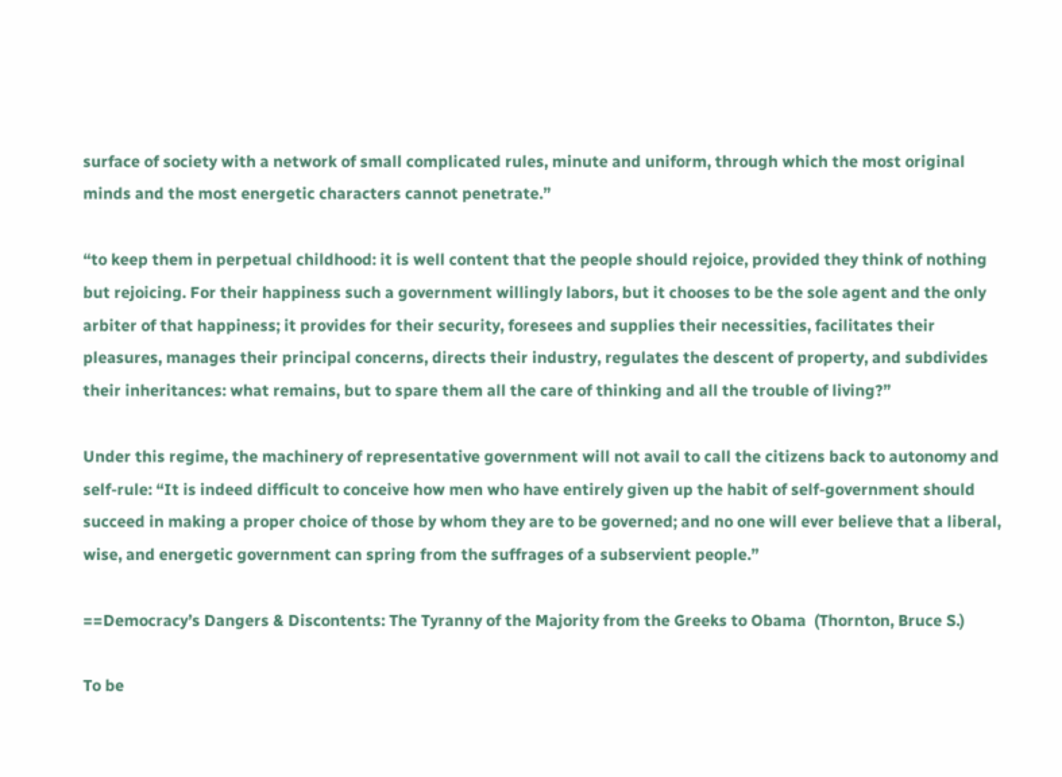surface of society with a network of small complicated rules, minute and uniform, through which the most original minds and the most energetic characters cannot penetrate.”

“to keep them in perpetual childhood: it is well content that the people should rejoice, provided they think of nothing but rejoicing. For their happiness such a government willingly labors, but it chooses to be the sole agent and the only arbiter of that happiness; it provides for their security, foresees and supplies their necessities, facilitates their pleasures, manages their principal concerns, directs their industry, regulates the descent of property, and subdivides their inheritances: what remains, but to spare them all the care of thinking and all the trouble of living?”

Under this regime, the machinery of representative government will not avail to call the citizens back to autonomy and self-rule: “It is indeed difficult to conceive how men who have entirely given up the habit of self-government should succeed in making a proper choice of those by whom they are to be governed; and no one will ever believe that a liberal, wise, and energetic government can spring from the suffrages of a subservient people.”

==Democracy’s Dangers & Discontents: The Tyranny of the Majority from the Greeks to Obama  (Thornton, Bruce S.)

To be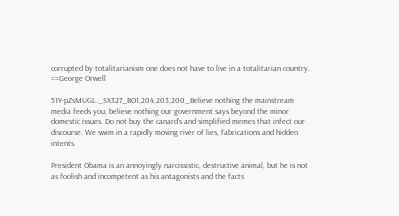corrupted by totalitarianism one does not have to live in a totalitarian country.                                                                                                        ==George Orwell

51Y-pZsMUGL._SX327_BO1,204,203,200_Believe nothing the mainstream media feeds you, believe nothing our government says beyond the minor domestic issues. Do not buy the canard’s and simplified memes that infect our discourse. We swim in a rapidly moving river of lies, fabrications and hidden intents.

President Obama is an annoyingly narcissistic, destructive animal, but he is not as foolish and incompetent as his antagonists and the facts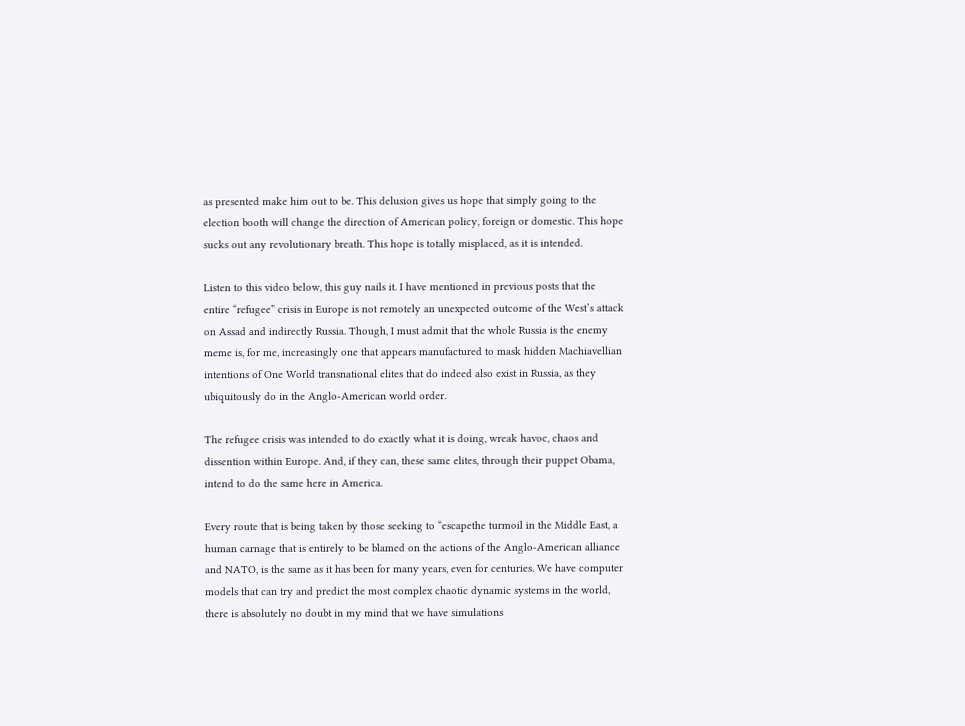as presented make him out to be. This delusion gives us hope that simply going to the election booth will change the direction of American policy, foreign or domestic. This hope sucks out any revolutionary breath. This hope is totally misplaced, as it is intended.

Listen to this video below, this guy nails it. I have mentioned in previous posts that the entire “refugee” crisis in Europe is not remotely an unexpected outcome of the West’s attack on Assad and indirectly Russia. Though, I must admit that the whole Russia is the enemy meme is, for me, increasingly one that appears manufactured to mask hidden Machiavellian intentions of One World transnational elites that do indeed also exist in Russia, as they ubiquitously do in the Anglo-American world order.

The refugee crisis was intended to do exactly what it is doing, wreak havoc, chaos and dissention within Europe. And, if they can, these same elites, through their puppet Obama, intend to do the same here in America.

Every route that is being taken by those seeking to “escapethe turmoil in the Middle East, a human carnage that is entirely to be blamed on the actions of the Anglo-American alliance and NATO, is the same as it has been for many years, even for centuries. We have computer models that can try and predict the most complex chaotic dynamic systems in the world, there is absolutely no doubt in my mind that we have simulations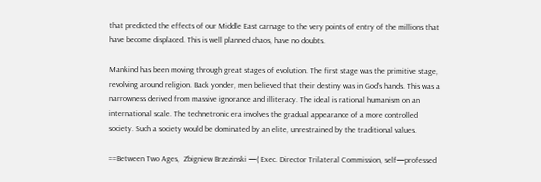that predicted the effects of our Middle East carnage to the very points of entry of the millions that have become displaced. This is well planned chaos, have no doubts.

Mankind has been moving through great stages of evolution. The first stage was the primitive stage, revolving around religion. Back yonder, men believed that their destiny was in God’s hands. This was a narrowness derived from massive ignorance and illiteracy. The ideal is rational humanism on an international scale. The technetronic era involves the gradual appearance of a more controlled society. Such a society would be dominated by an elite, unrestrained by the traditional values.

==Between Two Ages,  Zbigniew Brzezinski —( Exec. Director Trilateral Commission, self—professed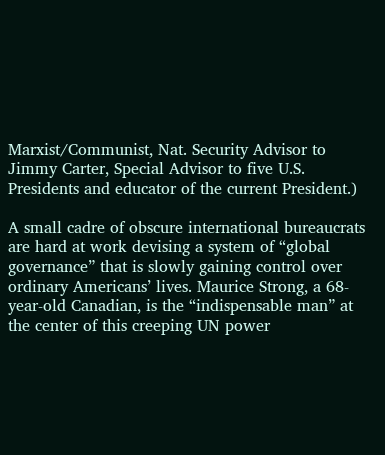Marxist/Communist, Nat. Security Advisor to Jimmy Carter, Special Advisor to five U.S. Presidents and educator of the current President.)

A small cadre of obscure international bureaucrats are hard at work devising a system of “global governance” that is slowly gaining control over ordinary Americans’ lives. Maurice Strong, a 68-year-old Canadian, is the “indispensable man” at the center of this creeping UN power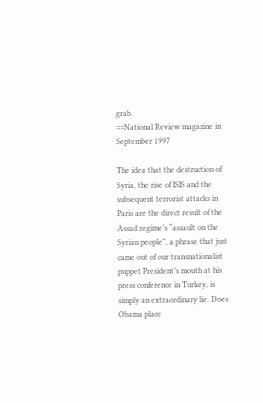grab.                               ==National Review magazine in September 1997

The idea that the destruction of Syria, the rise of ISIS and the subsequent terrorist attacks in Paris are the direct result of the Assad regime’s “assault on the Syrian people”, a phrase that just came out of our transnationalist puppet President’s mouth at his press conference in Turkey, is simply an extraordinary lie. Does Obama place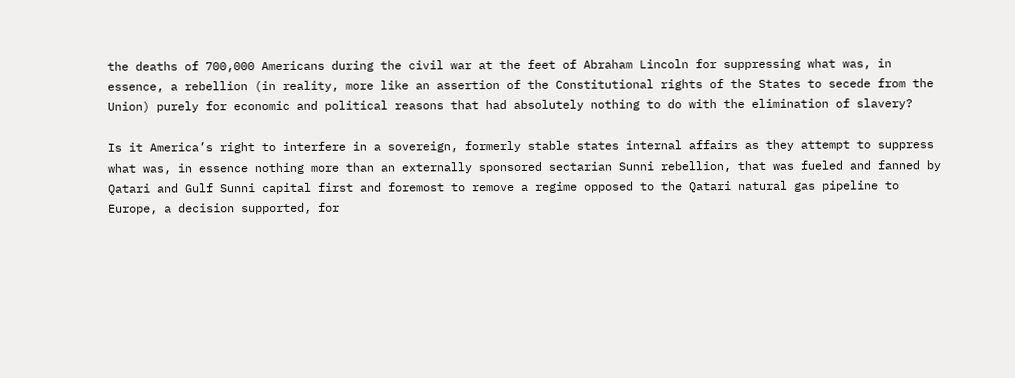the deaths of 700,000 Americans during the civil war at the feet of Abraham Lincoln for suppressing what was, in essence, a rebellion (in reality, more like an assertion of the Constitutional rights of the States to secede from the Union) purely for economic and political reasons that had absolutely nothing to do with the elimination of slavery?

Is it America’s right to interfere in a sovereign, formerly stable states internal affairs as they attempt to suppress what was, in essence nothing more than an externally sponsored sectarian Sunni rebellion, that was fueled and fanned by Qatari and Gulf Sunni capital first and foremost to remove a regime opposed to the Qatari natural gas pipeline to Europe, a decision supported, for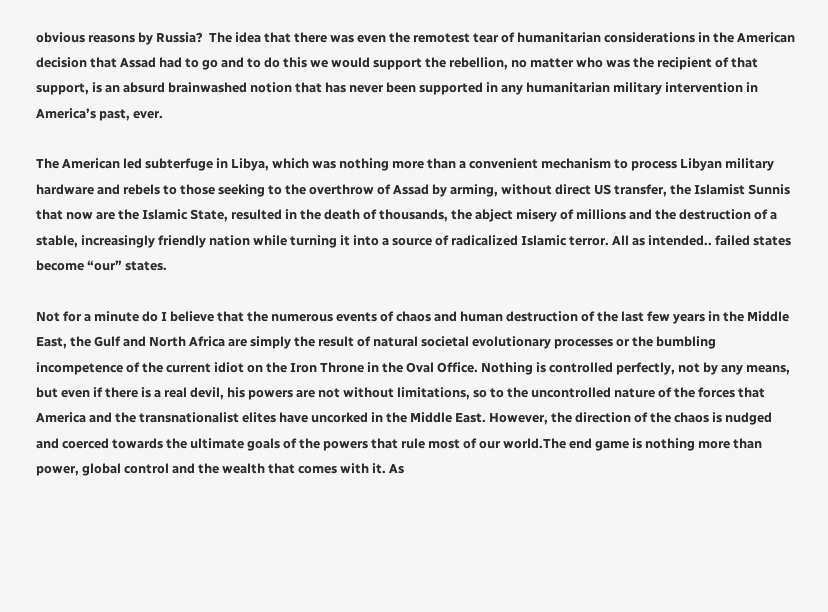obvious reasons by Russia?  The idea that there was even the remotest tear of humanitarian considerations in the American decision that Assad had to go and to do this we would support the rebellion, no matter who was the recipient of that support, is an absurd brainwashed notion that has never been supported in any humanitarian military intervention in America’s past, ever.

The American led subterfuge in Libya, which was nothing more than a convenient mechanism to process Libyan military hardware and rebels to those seeking to the overthrow of Assad by arming, without direct US transfer, the Islamist Sunnis that now are the Islamic State, resulted in the death of thousands, the abject misery of millions and the destruction of a stable, increasingly friendly nation while turning it into a source of radicalized Islamic terror. All as intended.. failed states become “our” states.

Not for a minute do I believe that the numerous events of chaos and human destruction of the last few years in the Middle East, the Gulf and North Africa are simply the result of natural societal evolutionary processes or the bumbling incompetence of the current idiot on the Iron Throne in the Oval Office. Nothing is controlled perfectly, not by any means, but even if there is a real devil, his powers are not without limitations, so to the uncontrolled nature of the forces that America and the transnationalist elites have uncorked in the Middle East. However, the direction of the chaos is nudged and coerced towards the ultimate goals of the powers that rule most of our world.The end game is nothing more than power, global control and the wealth that comes with it. As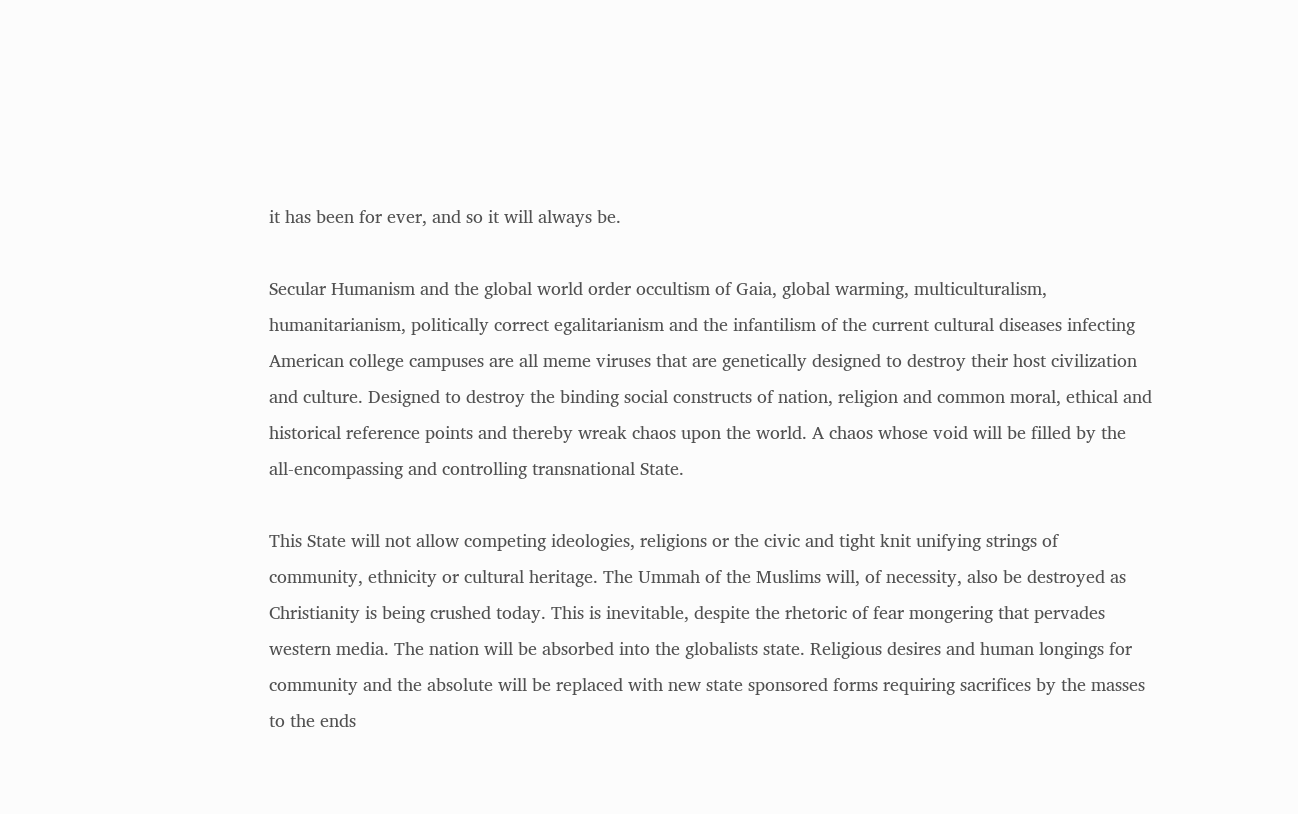it has been for ever, and so it will always be.

Secular Humanism and the global world order occultism of Gaia, global warming, multiculturalism, humanitarianism, politically correct egalitarianism and the infantilism of the current cultural diseases infecting American college campuses are all meme viruses that are genetically designed to destroy their host civilization and culture. Designed to destroy the binding social constructs of nation, religion and common moral, ethical and historical reference points and thereby wreak chaos upon the world. A chaos whose void will be filled by the all-encompassing and controlling transnational State.

This State will not allow competing ideologies, religions or the civic and tight knit unifying strings of community, ethnicity or cultural heritage. The Ummah of the Muslims will, of necessity, also be destroyed as Christianity is being crushed today. This is inevitable, despite the rhetoric of fear mongering that pervades western media. The nation will be absorbed into the globalists state. Religious desires and human longings for community and the absolute will be replaced with new state sponsored forms requiring sacrifices by the masses to the ends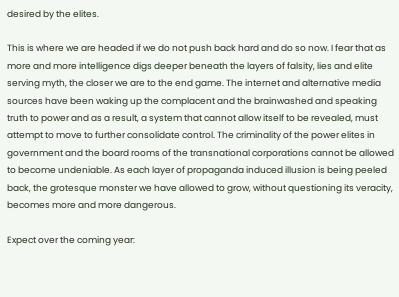desired by the elites.

This is where we are headed if we do not push back hard and do so now. I fear that as more and more intelligence digs deeper beneath the layers of falsity, lies and elite serving myth, the closer we are to the end game. The internet and alternative media sources have been waking up the complacent and the brainwashed and speaking truth to power and as a result, a system that cannot allow itself to be revealed, must attempt to move to further consolidate control. The criminality of the power elites in government and the board rooms of the transnational corporations cannot be allowed to become undeniable. As each layer of propaganda induced illusion is being peeled back, the grotesque monster we have allowed to grow, without questioning its veracity, becomes more and more dangerous.

Expect over the coming year: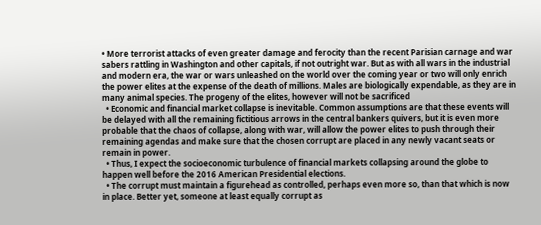• More terrorist attacks of even greater damage and ferocity than the recent Parisian carnage and war sabers rattling in Washington and other capitals, if not outright war. But as with all wars in the industrial and modern era, the war or wars unleashed on the world over the coming year or two will only enrich the power elites at the expense of the death of millions. Males are biologically expendable, as they are in many animal species. The progeny of the elites, however will not be sacrificed
  • Economic and financial market collapse is inevitable. Common assumptions are that these events will be delayed with all the remaining fictitious arrows in the central bankers quivers, but it is even more probable that the chaos of collapse, along with war, will allow the power elites to push through their remaining agendas and make sure that the chosen corrupt are placed in any newly vacant seats or remain in power.
  • Thus, I expect the socioeconomic turbulence of financial markets collapsing around the globe to happen well before the 2016 American Presidential elections.
  • The corrupt must maintain a figurehead as controlled, perhaps even more so, than that which is now in place. Better yet, someone at least equally corrupt as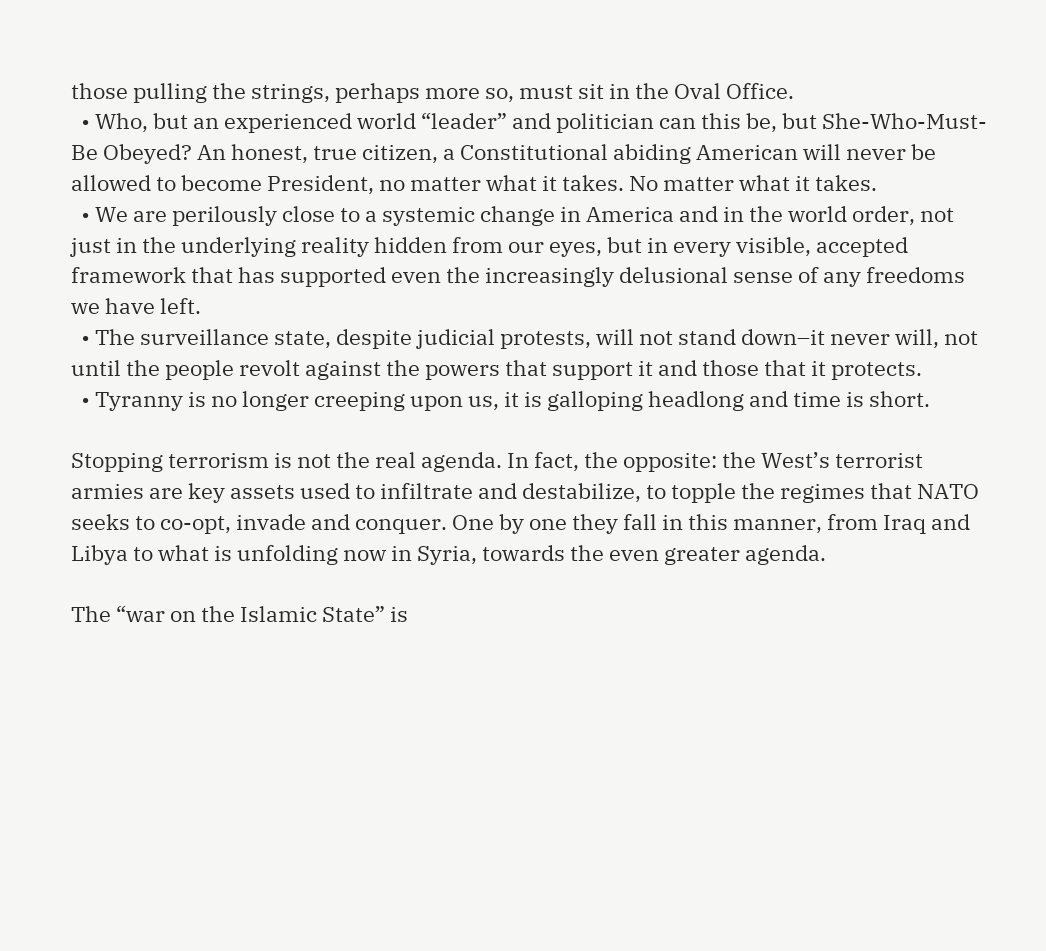those pulling the strings, perhaps more so, must sit in the Oval Office.
  • Who, but an experienced world “leader” and politician can this be, but She-Who-Must-Be Obeyed? An honest, true citizen, a Constitutional abiding American will never be allowed to become President, no matter what it takes. No matter what it takes.
  • We are perilously close to a systemic change in America and in the world order, not just in the underlying reality hidden from our eyes, but in every visible, accepted framework that has supported even the increasingly delusional sense of any freedoms we have left.
  • The surveillance state, despite judicial protests, will not stand down–it never will, not until the people revolt against the powers that support it and those that it protects.
  • Tyranny is no longer creeping upon us, it is galloping headlong and time is short.

Stopping terrorism is not the real agenda. In fact, the opposite: the West’s terrorist armies are key assets used to infiltrate and destabilize, to topple the regimes that NATO seeks to co-opt, invade and conquer. One by one they fall in this manner, from Iraq and Libya to what is unfolding now in Syria, towards the even greater agenda.

The “war on the Islamic State” is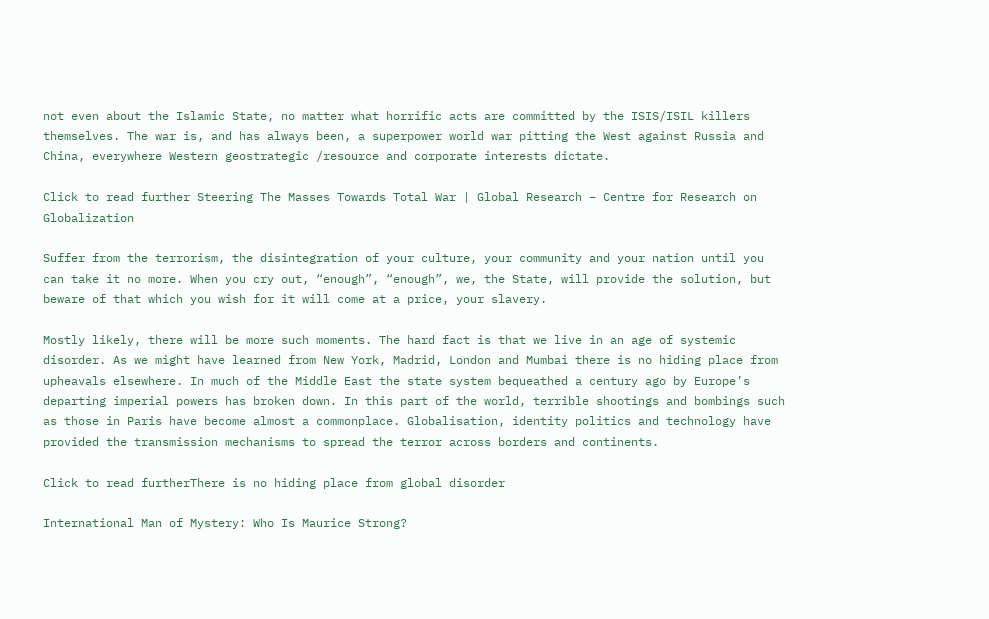not even about the Islamic State, no matter what horrific acts are committed by the ISIS/ISIL killers themselves. The war is, and has always been, a superpower world war pitting the West against Russia and China, everywhere Western geostrategic /resource and corporate interests dictate.

Click to read further Steering The Masses Towards Total War | Global Research – Centre for Research on Globalization

Suffer from the terrorism, the disintegration of your culture, your community and your nation until you can take it no more. When you cry out, “enough”, “enough”, we, the State, will provide the solution, but beware of that which you wish for it will come at a price, your slavery.

Mostly likely, there will be more such moments. The hard fact is that we live in an age of systemic disorder. As we might have learned from New York, Madrid, London and Mumbai there is no hiding place from upheavals elsewhere. In much of the Middle East the state system bequeathed a century ago by Europe’s departing imperial powers has broken down. In this part of the world, terrible shootings and bombings such as those in Paris have become almost a commonplace. Globalisation, identity politics and technology have provided the transmission mechanisms to spread the terror across borders and continents.

Click to read furtherThere is no hiding place from global disorder

International Man of Mystery: Who Is Maurice Strong?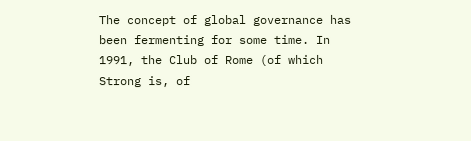The concept of global governance has been fermenting for some time. In 1991, the Club of Rome (of which Strong is, of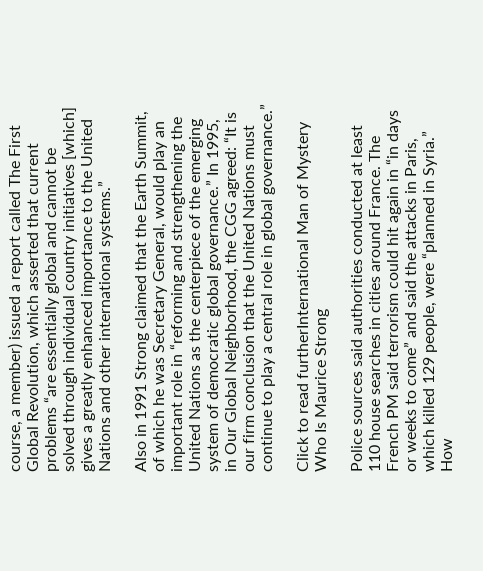course, a member) issued a report called The First Global Revolution, which asserted that current problems “are essentially global and cannot be solved through individual country initiatives [which] gives a greatly enhanced importance to the United Nations and other international systems.”

Also in 1991 Strong claimed that the Earth Summit, of which he was Secretary General, would play an important role in “reforming and strengthening the United Nations as the centerpiece of the emerging system of democratic global governance.” In 1995, in Our Global Neighborhood, the CGG agreed: “It is our firm conclusion that the United Nations must continue to play a central role in global governance.”

Click to read furtherInternational Man of Mystery Who Is Maurice Strong

Police sources said authorities conducted at least 110 house searches in cities around France. The French PM said terrorism could hit again in “in days or weeks to come” and said the attacks in Paris, which killed 129 people, were “planned in Syria.” How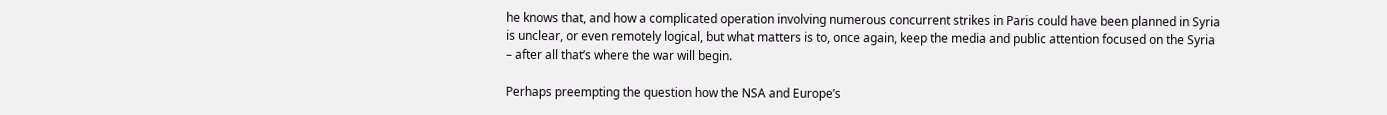he knows that, and how a complicated operation involving numerous concurrent strikes in Paris could have been planned in Syria is unclear, or even remotely logical, but what matters is to, once again, keep the media and public attention focused on the Syria – after all that’s where the war will begin.

Perhaps preempting the question how the NSA and Europe’s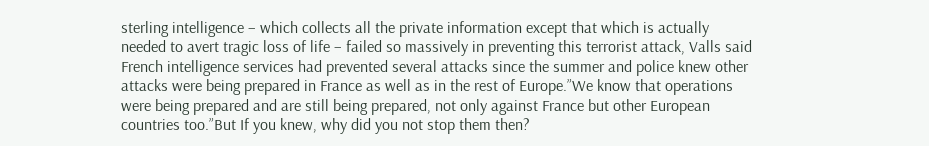sterling intelligence – which collects all the private information except that which is actually needed to avert tragic loss of life – failed so massively in preventing this terrorist attack, Valls said French intelligence services had prevented several attacks since the summer and police knew other attacks were being prepared in France as well as in the rest of Europe.”We know that operations were being prepared and are still being prepared, not only against France but other European countries too.”But If you knew, why did you not stop them then?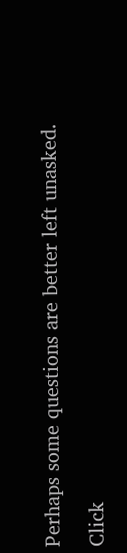Perhaps some questions are better left unasked.

Click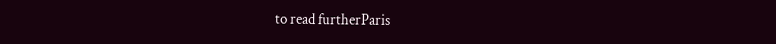to read furtherParis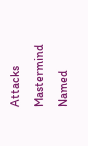Attacks Mastermind Named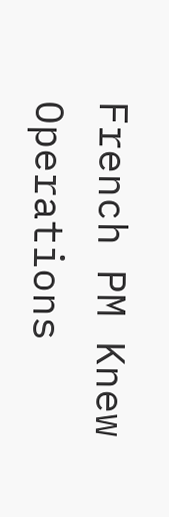French PM Knew Operations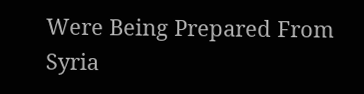Were Being Prepared From Syria